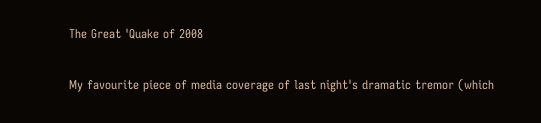The Great 'Quake of 2008

My favourite piece of media coverage of last night's dramatic tremor (which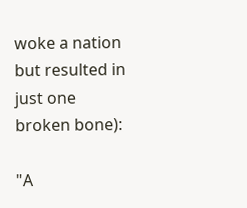woke a nation but resulted in just one broken bone):

"A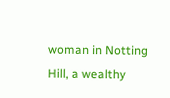woman in Notting Hill, a wealthy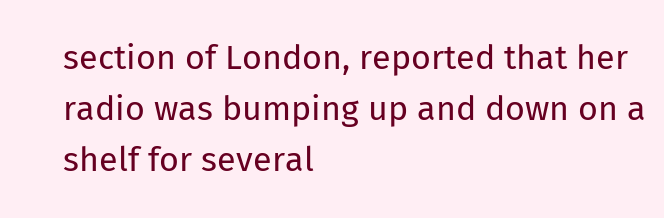section of London, reported that her radio was bumping up and down on a shelf for several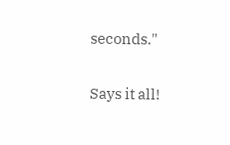seconds."

Says it all!